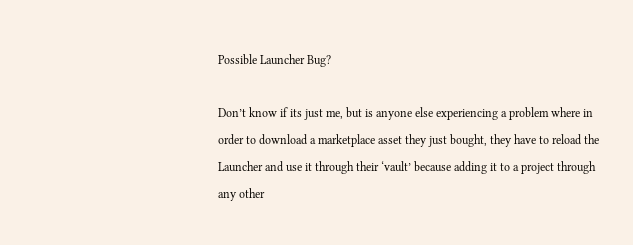Possible Launcher Bug?

Don’t know if its just me, but is anyone else experiencing a problem where in order to download a marketplace asset they just bought, they have to reload the Launcher and use it through their ‘vault’ because adding it to a project through any other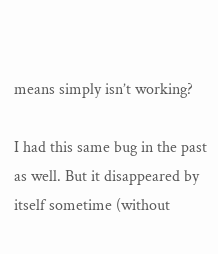means simply isn’t working?

I had this same bug in the past as well. But it disappeared by itself sometime (without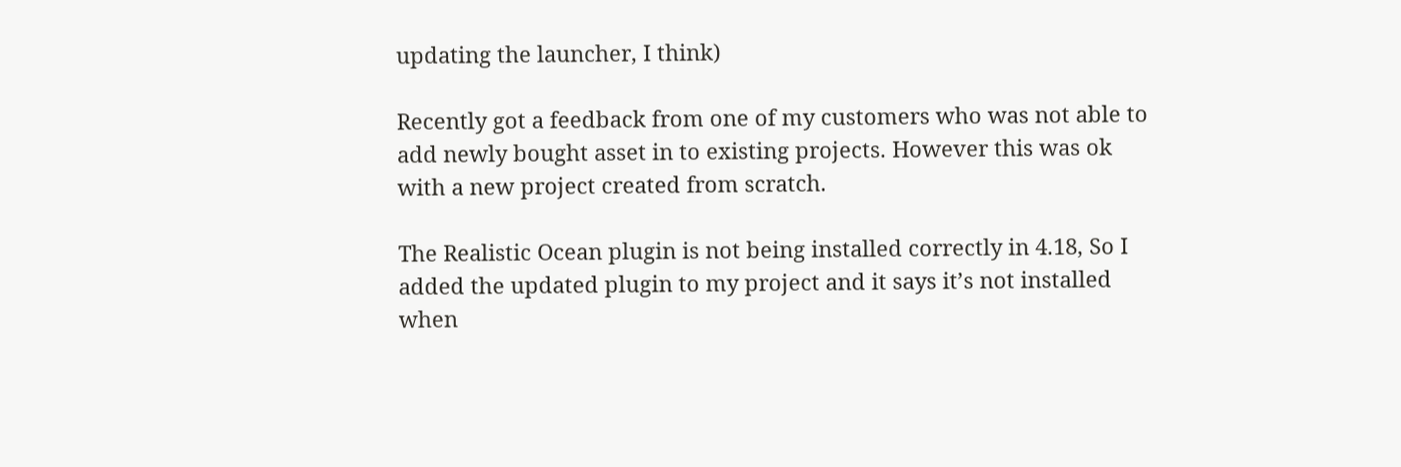updating the launcher, I think)

Recently got a feedback from one of my customers who was not able to add newly bought asset in to existing projects. However this was ok with a new project created from scratch.

The Realistic Ocean plugin is not being installed correctly in 4.18, So I added the updated plugin to my project and it says it’s not installed when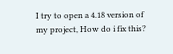I try to open a 4.18 version of my project, How do i fix this?